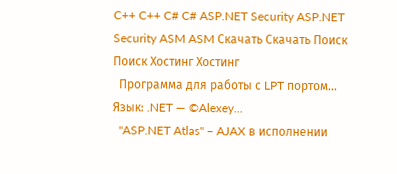C++ C++ C# C# ASP.NET Security ASP.NET Security ASM ASM Скачать Скачать Поиск Поиск Хостинг Хостинг
  Программа для работы с LPT портом...
Язык: .NET — ©Alexey...
  "ASP.NET Atlas" – AJAX в исполнении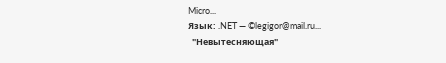Micro...
Язык: .NET — ©legigor@mail.ru...
  "Невытесняющая"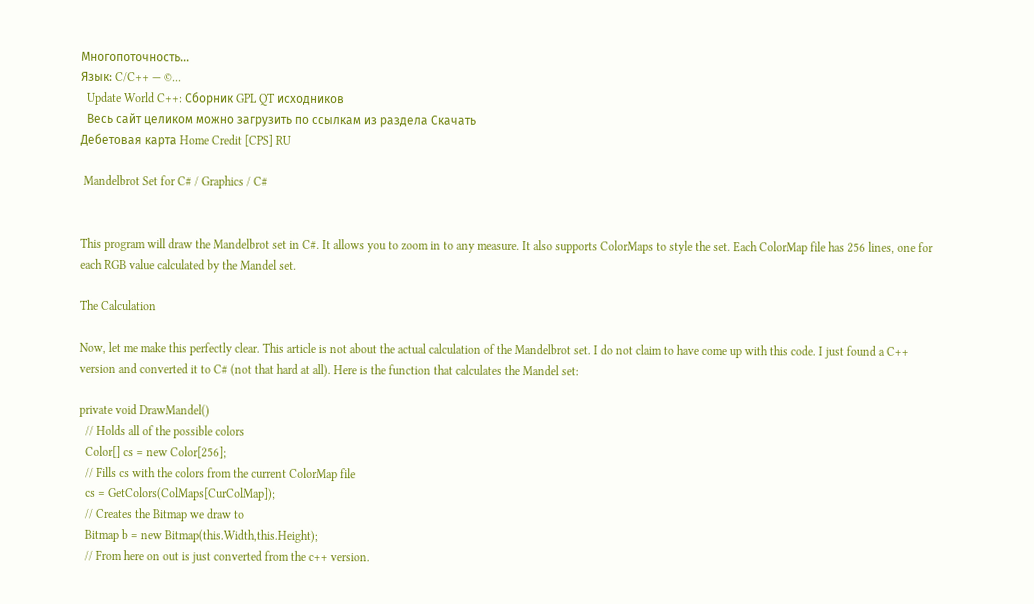Многопоточность...
Язык: C/C++ — ©...
  Update World C++: Сборник GPL QT исходников
  Весь сайт целиком можно загрузить по ссылкам из раздела Скачать
Дебетовая карта Home Credit [CPS] RU

 Mandelbrot Set for C# / Graphics / C#


This program will draw the Mandelbrot set in C#. It allows you to zoom in to any measure. It also supports ColorMaps to style the set. Each ColorMap file has 256 lines, one for each RGB value calculated by the Mandel set.

The Calculation

Now, let me make this perfectly clear. This article is not about the actual calculation of the Mandelbrot set. I do not claim to have come up with this code. I just found a C++ version and converted it to C# (not that hard at all). Here is the function that calculates the Mandel set:

private void DrawMandel()
  // Holds all of the possible colors
  Color[] cs = new Color[256];
  // Fills cs with the colors from the current ColorMap file
  cs = GetColors(ColMaps[CurColMap]);
  // Creates the Bitmap we draw to
  Bitmap b = new Bitmap(this.Width,this.Height);
  // From here on out is just converted from the c++ version.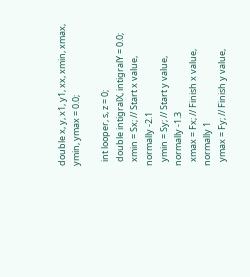double x, y, x1, y1, xx, xmin, xmax, ymin, ymax = 0.0;

  int looper, s, z = 0;
  double intigralX, intigralY = 0.0;
  xmin = Sx; // Start x value, normally -2.1
  ymin = Sy; // Start y value, normally -1.3
  xmax = Fx; // Finish x value, normally 1
  ymax = Fy; // Finish y value,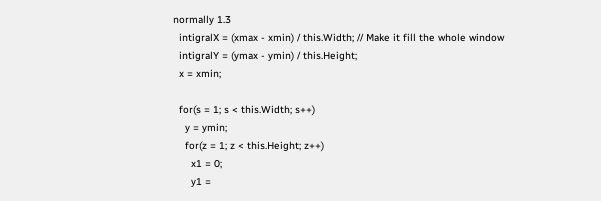normally 1.3
  intigralX = (xmax - xmin) / this.Width; // Make it fill the whole window
  intigralY = (ymax - ymin) / this.Height;
  x = xmin;

  for(s = 1; s < this.Width; s++)
    y = ymin;
    for(z = 1; z < this.Height; z++)
      x1 = 0;
      y1 =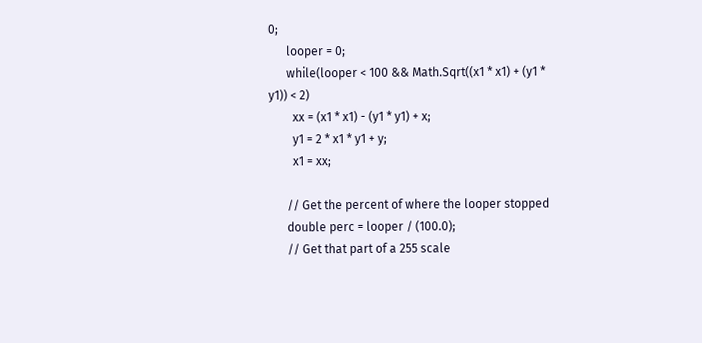0;
      looper = 0;
      while(looper < 100 && Math.Sqrt((x1 * x1) + (y1 * y1)) < 2)
        xx = (x1 * x1) - (y1 * y1) + x;
        y1 = 2 * x1 * y1 + y;
        x1 = xx;

      // Get the percent of where the looper stopped
      double perc = looper / (100.0);
      // Get that part of a 255 scale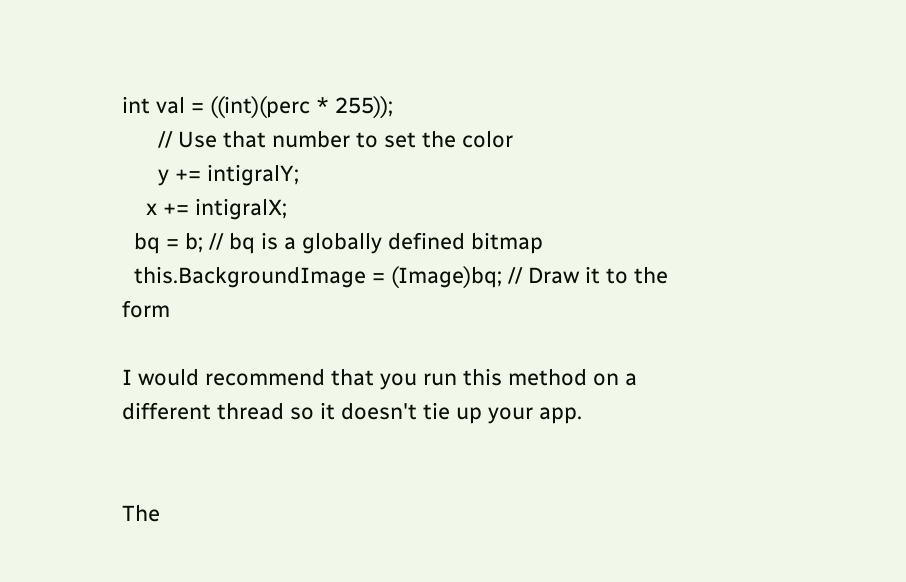int val = ((int)(perc * 255));
      // Use that number to set the color
      y += intigralY;
    x += intigralX;
  bq = b; // bq is a globally defined bitmap
  this.BackgroundImage = (Image)bq; // Draw it to the form

I would recommend that you run this method on a different thread so it doesn't tie up your app.


The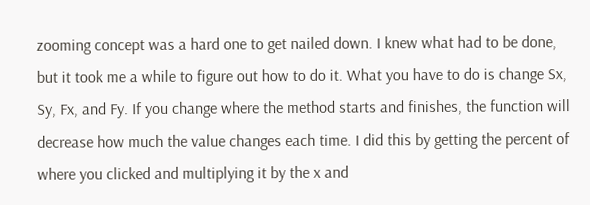zooming concept was a hard one to get nailed down. I knew what had to be done, but it took me a while to figure out how to do it. What you have to do is change Sx, Sy, Fx, and Fy. If you change where the method starts and finishes, the function will decrease how much the value changes each time. I did this by getting the percent of where you clicked and multiplying it by the x and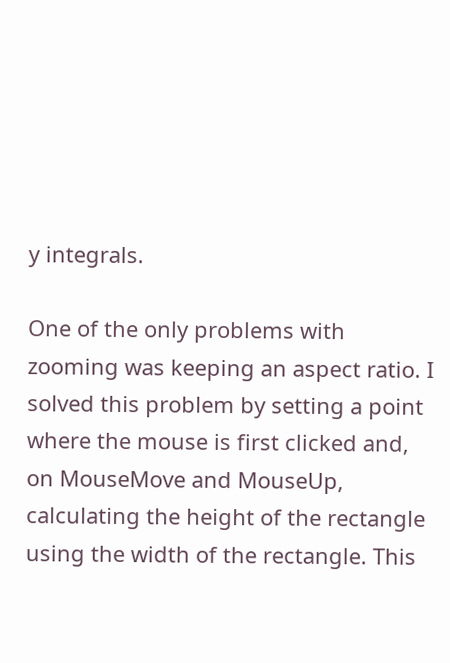y integrals.

One of the only problems with zooming was keeping an aspect ratio. I solved this problem by setting a point where the mouse is first clicked and, on MouseMove and MouseUp, calculating the height of the rectangle using the width of the rectangle. This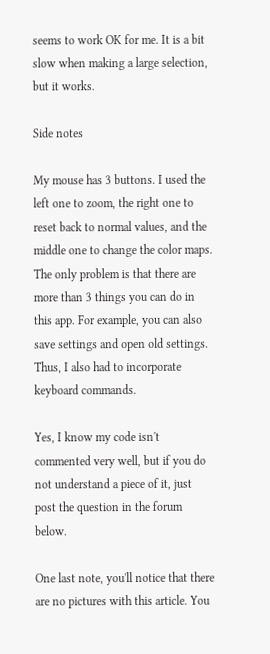seems to work OK for me. It is a bit slow when making a large selection, but it works.

Side notes

My mouse has 3 buttons. I used the left one to zoom, the right one to reset back to normal values, and the middle one to change the color maps. The only problem is that there are more than 3 things you can do in this app. For example, you can also save settings and open old settings. Thus, I also had to incorporate keyboard commands.

Yes, I know my code isn't commented very well, but if you do not understand a piece of it, just post the question in the forum below.

One last note, you'll notice that there are no pictures with this article. You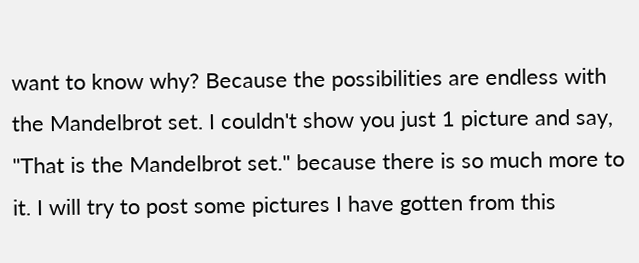want to know why? Because the possibilities are endless with the Mandelbrot set. I couldn't show you just 1 picture and say, "That is the Mandelbrot set." because there is so much more to it. I will try to post some pictures I have gotten from this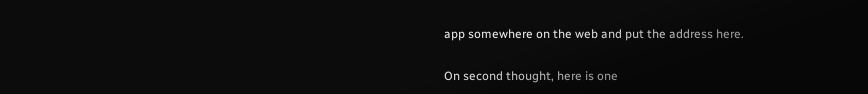app somewhere on the web and put the address here.

On second thought, here is one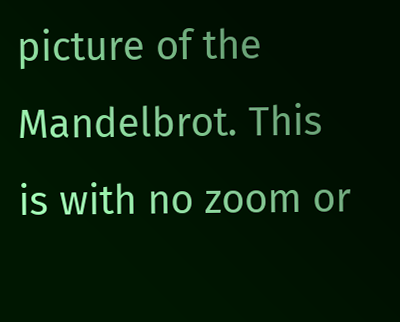picture of the Mandelbrot. This is with no zoom or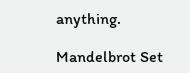anything.

Mandelbrot Set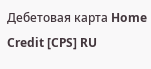Дебетовая карта Home Credit [CPS] RU